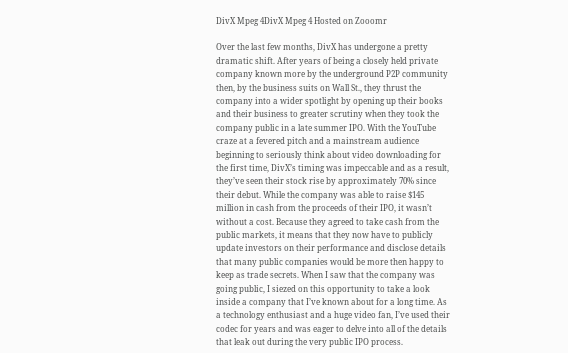DivX Mpeg 4DivX Mpeg 4 Hosted on Zooomr

Over the last few months, DivX has undergone a pretty dramatic shift. After years of being a closely held private company known more by the underground P2P community then, by the business suits on Wall St., they thrust the company into a wider spotlight by opening up their books and their business to greater scrutiny when they took the company public in a late summer IPO. With the YouTube craze at a fevered pitch and a mainstream audience beginning to seriously think about video downloading for the first time, DivX’s timing was impeccable and as a result, they’ve seen their stock rise by approximately 70% since their debut. While the company was able to raise $145 million in cash from the proceeds of their IPO, it wasn’t without a cost. Because they agreed to take cash from the public markets, it means that they now have to publicly update investors on their performance and disclose details that many public companies would be more then happy to keep as trade secrets. When I saw that the company was going public, I siezed on this opportunity to take a look inside a company that I’ve known about for a long time. As a technology enthusiast and a huge video fan, I’ve used their codec for years and was eager to delve into all of the details that leak out during the very public IPO process.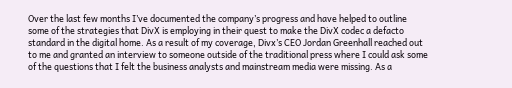Over the last few months I’ve documented the company’s progress and have helped to outline some of the strategies that DivX is employing in their quest to make the DivX codec a defacto standard in the digital home. As a result of my coverage, Divx’s CEO Jordan Greenhall reached out to me and granted an interview to someone outside of the traditional press where I could ask some of the questions that I felt the business analysts and mainstream media were missing. As a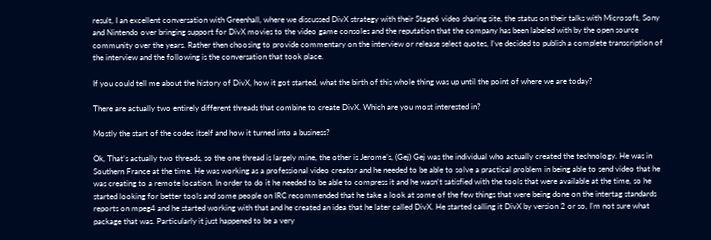result, I an excellent conversation with Greenhall, where we discussed DivX strategy with their Stage6 video sharing site, the status on their talks with Microsoft, Sony and Nintendo over bringing support for DivX movies to the video game consoles and the reputation that the company has been labeled with by the open source community over the years. Rather then choosing to provide commentary on the interview or release select quotes, I’ve decided to publish a complete transcription of the interview and the following is the conversation that took place.

If you could tell me about the history of DivX, how it got started, what the birth of this whole thing was up until the point of where we are today?

There are actually two entirely different threads that combine to create DivX. Which are you most interested in?

Mostly the start of the codec itself and how it turned into a business?

Ok, That’s actually two threads, so the one thread is largely mine, the other is Jerome’s, (Gej) Gej was the individual who actually created the technology. He was in Southern France at the time. He was working as a professional video creator and he needed to be able to solve a practical problem in being able to send video that he was creating to a remote location. In order to do it he needed to be able to compress it and he wasn’t satisfied with the tools that were available at the time, so he started looking for better tools and some people on IRC recommended that he take a look at some of the few things that were being done on the intertag standards reports on mpeg4 and he started working with that and he created an idea that he later called DivX. He started calling it DivX by version 2 or so, I’m not sure what package that was. Particularly it just happened to be a very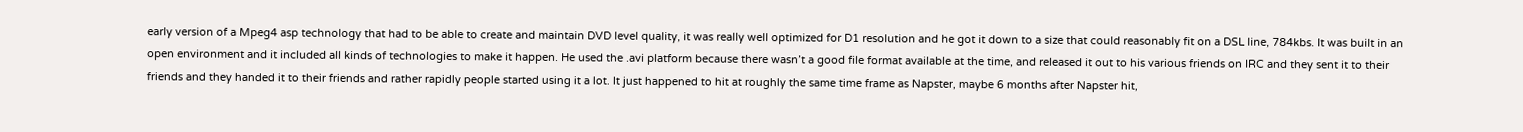early version of a Mpeg4 asp technology that had to be able to create and maintain DVD level quality, it was really well optimized for D1 resolution and he got it down to a size that could reasonably fit on a DSL line, 784kbs. It was built in an open environment and it included all kinds of technologies to make it happen. He used the .avi platform because there wasn’t a good file format available at the time, and released it out to his various friends on IRC and they sent it to their friends and they handed it to their friends and rather rapidly people started using it a lot. It just happened to hit at roughly the same time frame as Napster, maybe 6 months after Napster hit,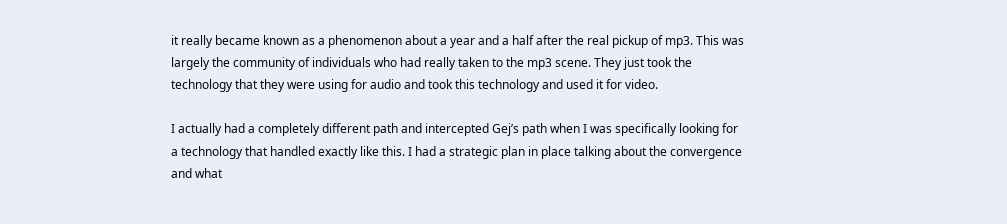it really became known as a phenomenon about a year and a half after the real pickup of mp3. This was largely the community of individuals who had really taken to the mp3 scene. They just took the technology that they were using for audio and took this technology and used it for video.

I actually had a completely different path and intercepted Gej’s path when I was specifically looking for a technology that handled exactly like this. I had a strategic plan in place talking about the convergence and what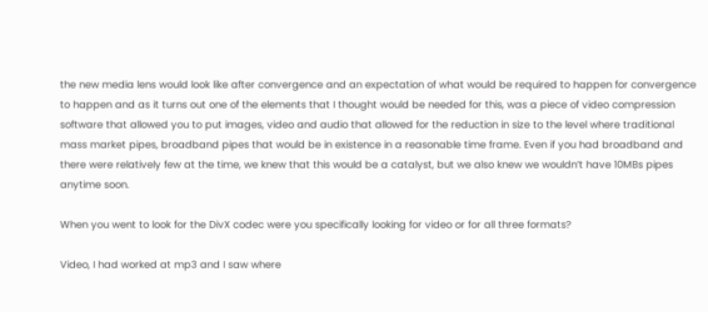the new media lens would look like after convergence and an expectation of what would be required to happen for convergence to happen and as it turns out one of the elements that I thought would be needed for this, was a piece of video compression software that allowed you to put images, video and audio that allowed for the reduction in size to the level where traditional mass market pipes, broadband pipes that would be in existence in a reasonable time frame. Even if you had broadband and there were relatively few at the time, we knew that this would be a catalyst, but we also knew we wouldn’t have 10MBs pipes anytime soon.

When you went to look for the DivX codec were you specifically looking for video or for all three formats?

Video, I had worked at mp3 and I saw where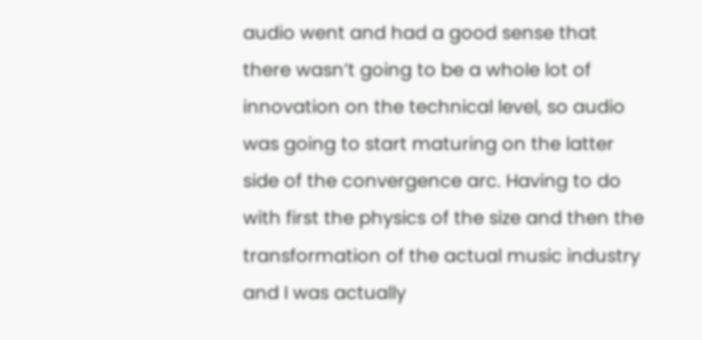audio went and had a good sense that there wasn’t going to be a whole lot of innovation on the technical level, so audio was going to start maturing on the latter side of the convergence arc. Having to do with first the physics of the size and then the transformation of the actual music industry and I was actually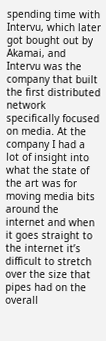spending time with Intervu, which later got bought out by Akamai, and Intervu was the company that built the first distributed network specifically focused on media. At the company I had a lot of insight into what the state of the art was for moving media bits around the internet and when it goes straight to the internet it’s difficult to stretch over the size that pipes had on the overall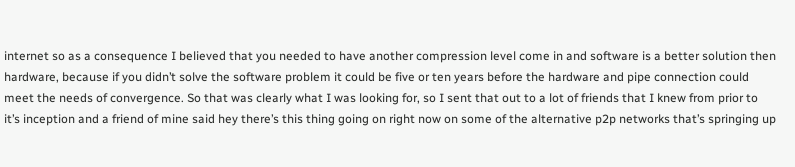internet so as a consequence I believed that you needed to have another compression level come in and software is a better solution then hardware, because if you didn’t solve the software problem it could be five or ten years before the hardware and pipe connection could meet the needs of convergence. So that was clearly what I was looking for, so I sent that out to a lot of friends that I knew from prior to it’s inception and a friend of mine said hey there’s this thing going on right now on some of the alternative p2p networks that’s springing up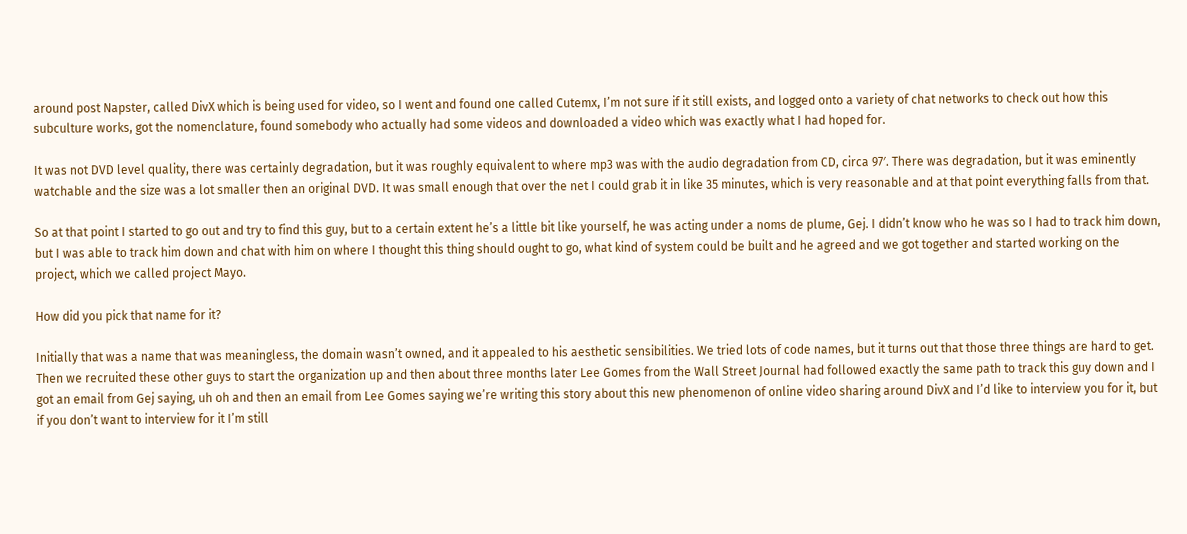around post Napster, called DivX which is being used for video, so I went and found one called Cutemx, I’m not sure if it still exists, and logged onto a variety of chat networks to check out how this subculture works, got the nomenclature, found somebody who actually had some videos and downloaded a video which was exactly what I had hoped for.

It was not DVD level quality, there was certainly degradation, but it was roughly equivalent to where mp3 was with the audio degradation from CD, circa 97′. There was degradation, but it was eminently watchable and the size was a lot smaller then an original DVD. It was small enough that over the net I could grab it in like 35 minutes, which is very reasonable and at that point everything falls from that.

So at that point I started to go out and try to find this guy, but to a certain extent he’s a little bit like yourself, he was acting under a noms de plume, Gej. I didn’t know who he was so I had to track him down, but I was able to track him down and chat with him on where I thought this thing should ought to go, what kind of system could be built and he agreed and we got together and started working on the project, which we called project Mayo.

How did you pick that name for it?

Initially that was a name that was meaningless, the domain wasn’t owned, and it appealed to his aesthetic sensibilities. We tried lots of code names, but it turns out that those three things are hard to get. Then we recruited these other guys to start the organization up and then about three months later Lee Gomes from the Wall Street Journal had followed exactly the same path to track this guy down and I got an email from Gej saying, uh oh and then an email from Lee Gomes saying we’re writing this story about this new phenomenon of online video sharing around DivX and I’d like to interview you for it, but if you don’t want to interview for it I’m still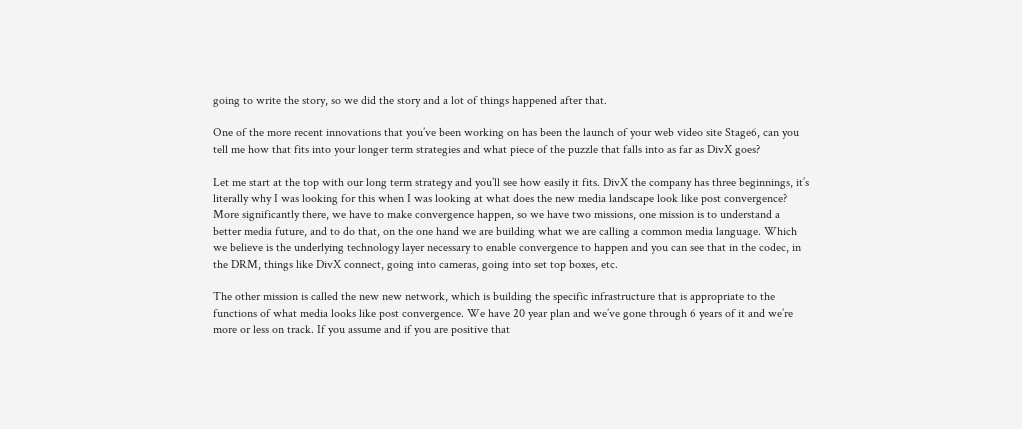going to write the story, so we did the story and a lot of things happened after that.

One of the more recent innovations that you’ve been working on has been the launch of your web video site Stage6, can you tell me how that fits into your longer term strategies and what piece of the puzzle that falls into as far as DivX goes?

Let me start at the top with our long term strategy and you’ll see how easily it fits. DivX the company has three beginnings, it’s literally why I was looking for this when I was looking at what does the new media landscape look like post convergence? More significantly there, we have to make convergence happen, so we have two missions, one mission is to understand a better media future, and to do that, on the one hand we are building what we are calling a common media language. Which we believe is the underlying technology layer necessary to enable convergence to happen and you can see that in the codec, in the DRM, things like DivX connect, going into cameras, going into set top boxes, etc.

The other mission is called the new new network, which is building the specific infrastructure that is appropriate to the functions of what media looks like post convergence. We have 20 year plan and we’ve gone through 6 years of it and we’re more or less on track. If you assume and if you are positive that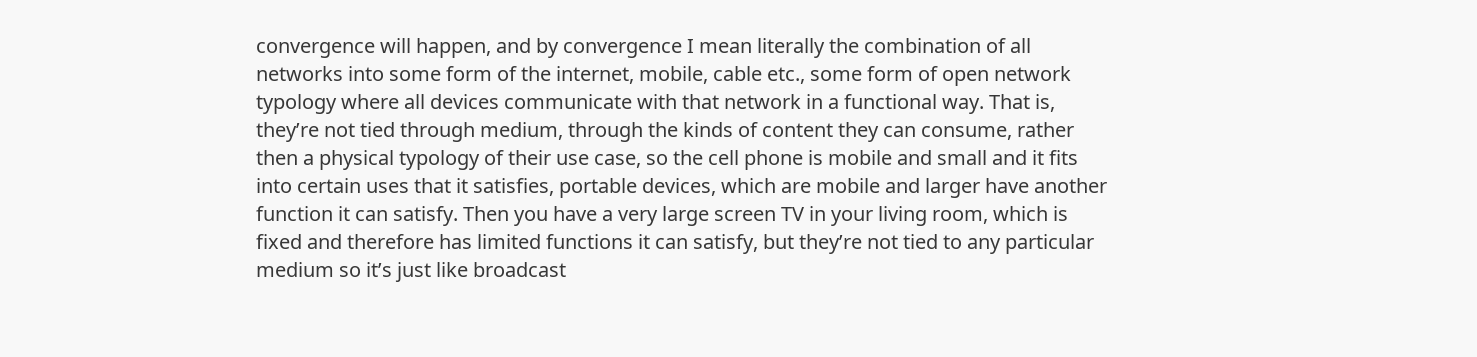convergence will happen, and by convergence I mean literally the combination of all networks into some form of the internet, mobile, cable etc., some form of open network typology where all devices communicate with that network in a functional way. That is, they’re not tied through medium, through the kinds of content they can consume, rather then a physical typology of their use case, so the cell phone is mobile and small and it fits into certain uses that it satisfies, portable devices, which are mobile and larger have another function it can satisfy. Then you have a very large screen TV in your living room, which is fixed and therefore has limited functions it can satisfy, but they’re not tied to any particular medium so it’s just like broadcast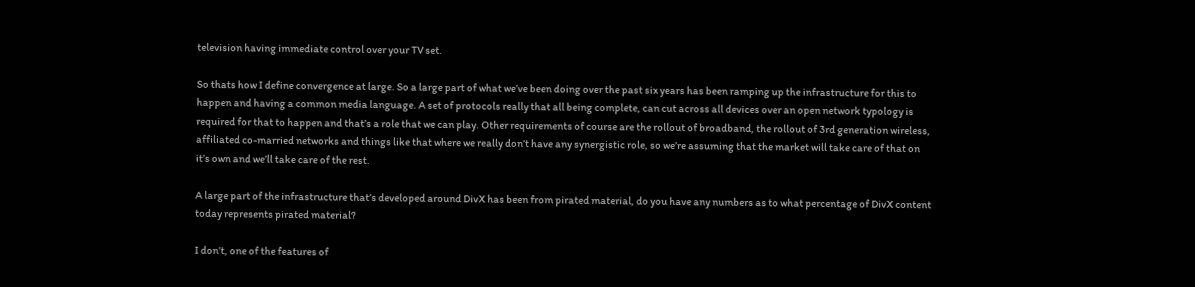television having immediate control over your TV set.

So thats how I define convergence at large. So a large part of what we’ve been doing over the past six years has been ramping up the infrastructure for this to happen and having a common media language. A set of protocols really that all being complete, can cut across all devices over an open network typology is required for that to happen and that’s a role that we can play. Other requirements of course are the rollout of broadband, the rollout of 3rd generation wireless, affiliated co-married networks and things like that where we really don’t have any synergistic role, so we’re assuming that the market will take care of that on it’s own and we’ll take care of the rest.

A large part of the infrastructure that’s developed around DivX has been from pirated material, do you have any numbers as to what percentage of DivX content today represents pirated material?

I don’t, one of the features of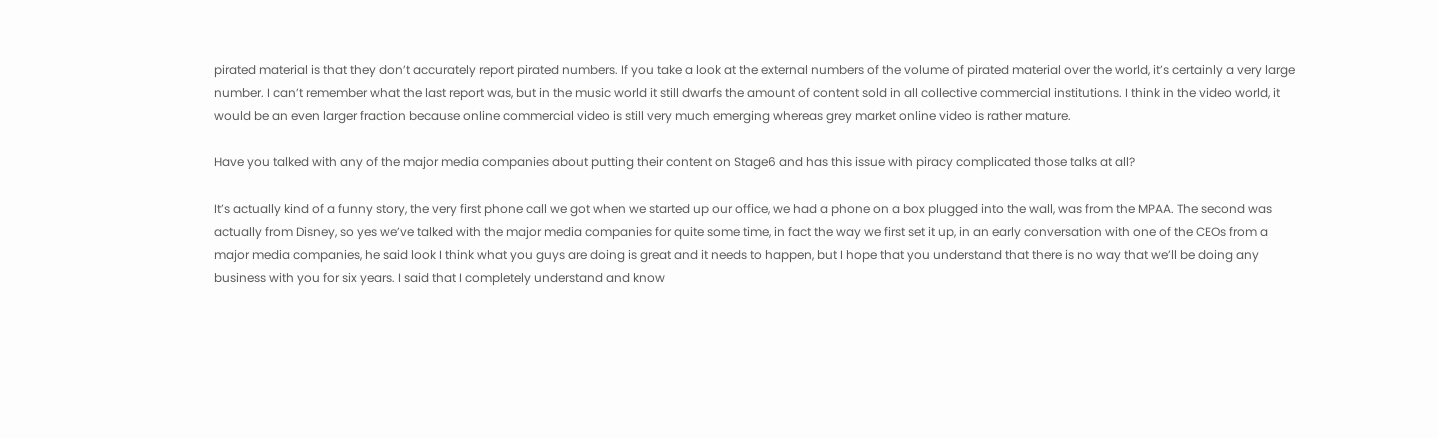pirated material is that they don’t accurately report pirated numbers. If you take a look at the external numbers of the volume of pirated material over the world, it’s certainly a very large number. I can’t remember what the last report was, but in the music world it still dwarfs the amount of content sold in all collective commercial institutions. I think in the video world, it would be an even larger fraction because online commercial video is still very much emerging whereas grey market online video is rather mature.

Have you talked with any of the major media companies about putting their content on Stage6 and has this issue with piracy complicated those talks at all?

It’s actually kind of a funny story, the very first phone call we got when we started up our office, we had a phone on a box plugged into the wall, was from the MPAA. The second was actually from Disney, so yes we’ve talked with the major media companies for quite some time, in fact the way we first set it up, in an early conversation with one of the CEOs from a major media companies, he said look I think what you guys are doing is great and it needs to happen, but I hope that you understand that there is no way that we’ll be doing any business with you for six years. I said that I completely understand and know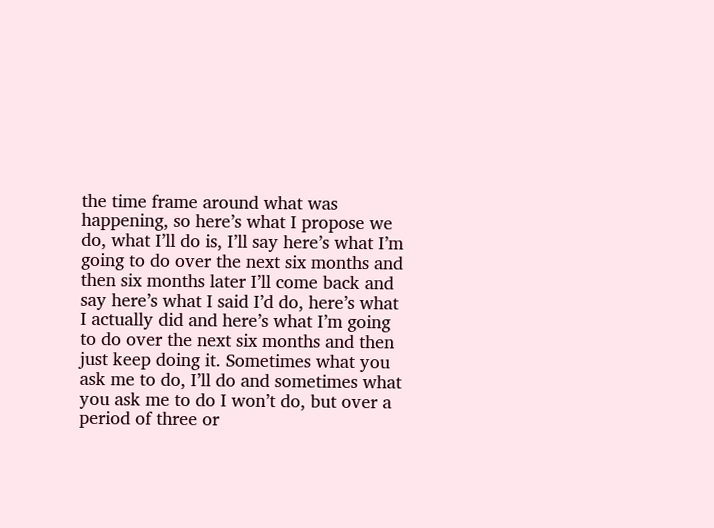the time frame around what was happening, so here’s what I propose we do, what I’ll do is, I’ll say here’s what I’m going to do over the next six months and then six months later I’ll come back and say here’s what I said I’d do, here’s what I actually did and here’s what I’m going to do over the next six months and then just keep doing it. Sometimes what you ask me to do, I’ll do and sometimes what you ask me to do I won’t do, but over a period of three or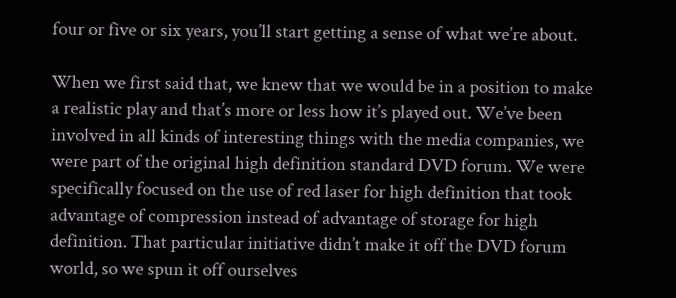four or five or six years, you’ll start getting a sense of what we’re about.

When we first said that, we knew that we would be in a position to make a realistic play and that’s more or less how it’s played out. We’ve been involved in all kinds of interesting things with the media companies, we were part of the original high definition standard DVD forum. We were specifically focused on the use of red laser for high definition that took advantage of compression instead of advantage of storage for high definition. That particular initiative didn’t make it off the DVD forum world, so we spun it off ourselves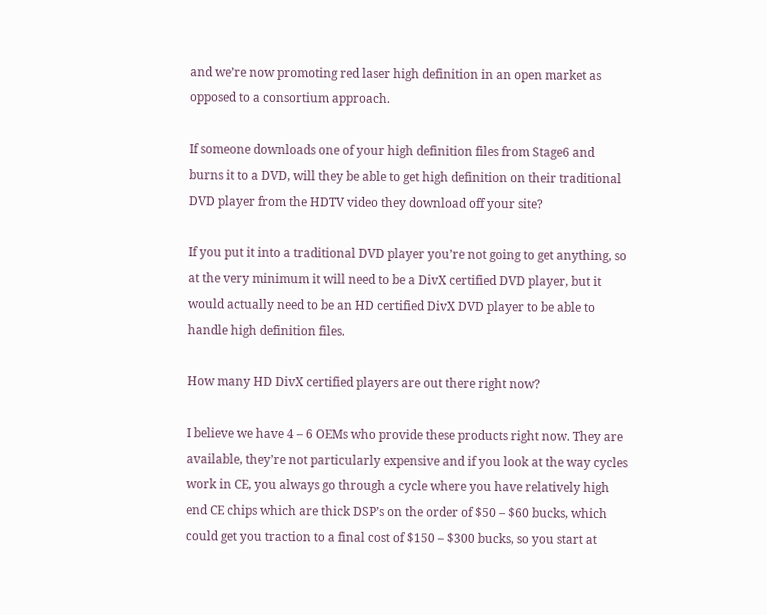and we’re now promoting red laser high definition in an open market as opposed to a consortium approach.

If someone downloads one of your high definition files from Stage6 and burns it to a DVD, will they be able to get high definition on their traditional DVD player from the HDTV video they download off your site?

If you put it into a traditional DVD player you’re not going to get anything, so at the very minimum it will need to be a DivX certified DVD player, but it would actually need to be an HD certified DivX DVD player to be able to handle high definition files.

How many HD DivX certified players are out there right now?

I believe we have 4 – 6 OEMs who provide these products right now. They are available, they’re not particularly expensive and if you look at the way cycles work in CE, you always go through a cycle where you have relatively high end CE chips which are thick DSP’s on the order of $50 – $60 bucks, which could get you traction to a final cost of $150 – $300 bucks, so you start at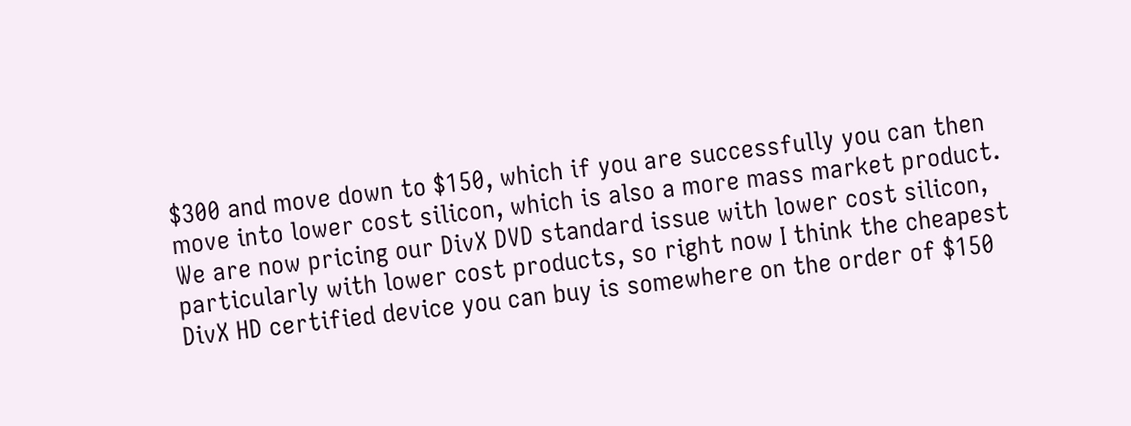$300 and move down to $150, which if you are successfully you can then move into lower cost silicon, which is also a more mass market product. We are now pricing our DivX DVD standard issue with lower cost silicon, particularly with lower cost products, so right now I think the cheapest DivX HD certified device you can buy is somewhere on the order of $150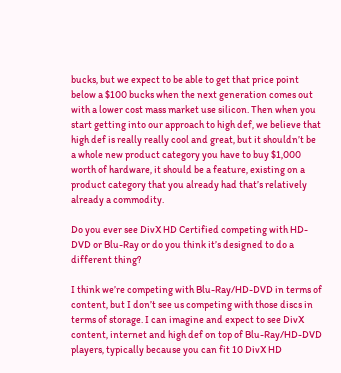bucks, but we expect to be able to get that price point below a $100 bucks when the next generation comes out with a lower cost mass market use silicon. Then when you start getting into our approach to high def, we believe that high def is really really cool and great, but it shouldn’t be a whole new product category you have to buy $1,000 worth of hardware, it should be a feature, existing on a product category that you already had that’s relatively already a commodity.

Do you ever see DivX HD Certified competing with HD-DVD or Blu-Ray or do you think it’s designed to do a different thing?

I think we’re competing with Blu-Ray/HD-DVD in terms of content, but I don’t see us competing with those discs in terms of storage. I can imagine and expect to see DivX content, internet and high def on top of Blu-Ray/HD-DVD players, typically because you can fit 10 DivX HD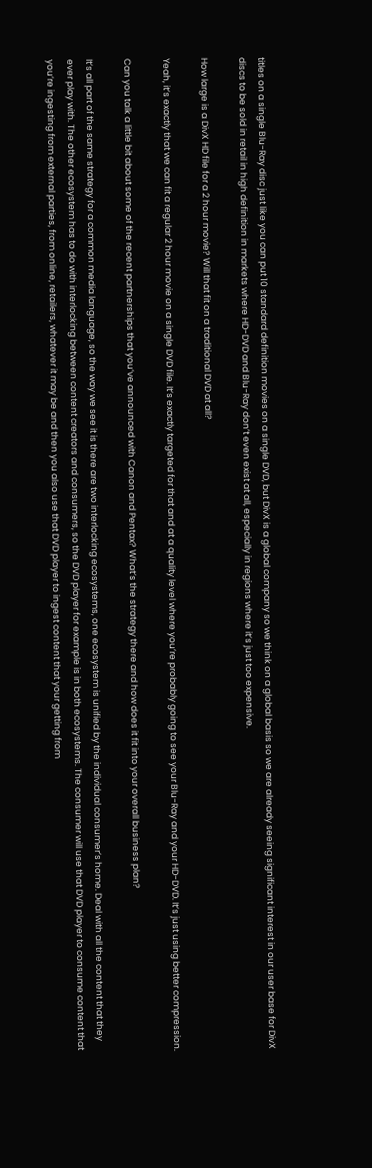titles on a single Blu-Ray disc just like you can put 10 standard definition movies on a single DVD, but DivX is a global company so we think on a global basis so we are already seeing significant interest in our user base for DivX discs to be sold in retail in high definition in markets where HD-DVD and Blu-Ray don’t even exist at all, especially in regions where it’s just too expensive.

How large is a DivX HD file for a 2 hour movie? Will that fit on a traditional DVD at all?

Yeah, it’s exactly that we can fit a regular 2 hour movie on a single DVD file. It’s exactly targeted for that and at a quality level where you’re probably going to see your Blu-Ray and your HD-DVD. It’s just using better compression.

Can you talk a little bit about some of the recent partnerships that you’ve announced with Canon and Pentax? What’s the strategy there and how does it fit into your overall business plan?

It’s all part of the same strategy for a common media language, so the way we see it is there are two interlocking ecosystems, one ecosystem is unified by the individual consumer’s home. Deal with all the content that they ever play with. The other ecosystem has to do with interlocking between content creators and consumers, so the DVD player for example is in both ecosystems. The consumer will use that DVD player to consume content that you’re ingesting from external parties, from online, retailers, whatever it may be and then you also use that DVD player to ingest content that your getting from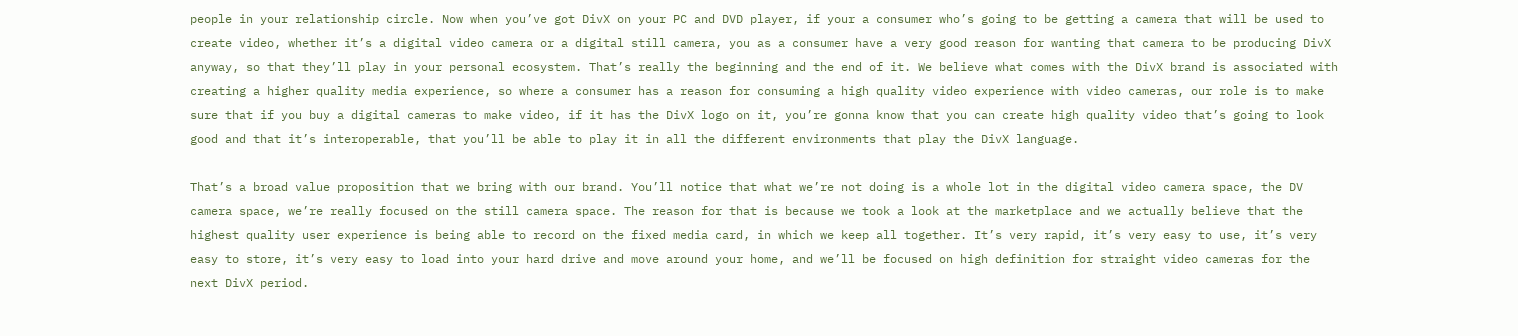people in your relationship circle. Now when you’ve got DivX on your PC and DVD player, if your a consumer who’s going to be getting a camera that will be used to create video, whether it’s a digital video camera or a digital still camera, you as a consumer have a very good reason for wanting that camera to be producing DivX anyway, so that they’ll play in your personal ecosystem. That’s really the beginning and the end of it. We believe what comes with the DivX brand is associated with creating a higher quality media experience, so where a consumer has a reason for consuming a high quality video experience with video cameras, our role is to make sure that if you buy a digital cameras to make video, if it has the DivX logo on it, you’re gonna know that you can create high quality video that’s going to look good and that it’s interoperable, that you’ll be able to play it in all the different environments that play the DivX language.

That’s a broad value proposition that we bring with our brand. You’ll notice that what we’re not doing is a whole lot in the digital video camera space, the DV camera space, we’re really focused on the still camera space. The reason for that is because we took a look at the marketplace and we actually believe that the highest quality user experience is being able to record on the fixed media card, in which we keep all together. It’s very rapid, it’s very easy to use, it’s very easy to store, it’s very easy to load into your hard drive and move around your home, and we’ll be focused on high definition for straight video cameras for the next DivX period.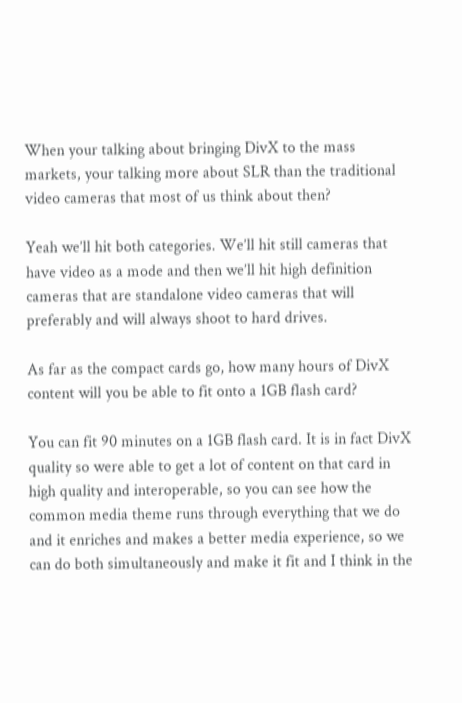When your talking about bringing DivX to the mass markets, your talking more about SLR than the traditional video cameras that most of us think about then?

Yeah we’ll hit both categories. We’ll hit still cameras that have video as a mode and then we’ll hit high definition cameras that are standalone video cameras that will preferably and will always shoot to hard drives.

As far as the compact cards go, how many hours of DivX content will you be able to fit onto a 1GB flash card?

You can fit 90 minutes on a 1GB flash card. It is in fact DivX quality so were able to get a lot of content on that card in high quality and interoperable, so you can see how the common media theme runs through everything that we do and it enriches and makes a better media experience, so we can do both simultaneously and make it fit and I think in the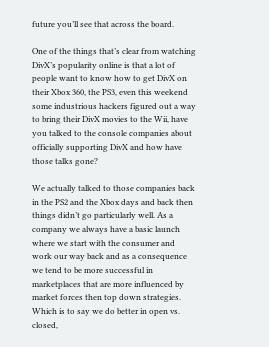future you’ll see that across the board.

One of the things that’s clear from watching DivX’s popularity online is that a lot of people want to know how to get DivX on their Xbox 360, the PS3, even this weekend some industrious hackers figured out a way to bring their DivX movies to the Wii, have you talked to the console companies about officially supporting DivX and how have those talks gone?

We actually talked to those companies back in the PS2 and the Xbox days and back then things didn’t go particularly well. As a company we always have a basic launch where we start with the consumer and work our way back and as a consequence we tend to be more successful in marketplaces that are more influenced by market forces then top down strategies. Which is to say we do better in open vs. closed,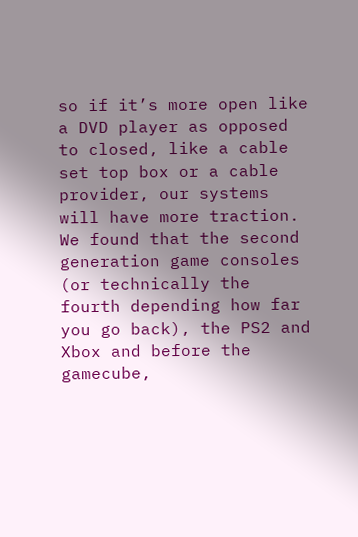so if it’s more open like a DVD player as opposed to closed, like a cable set top box or a cable provider, our systems will have more traction. We found that the second generation game consoles (or technically the fourth depending how far you go back), the PS2 and Xbox and before the gamecube,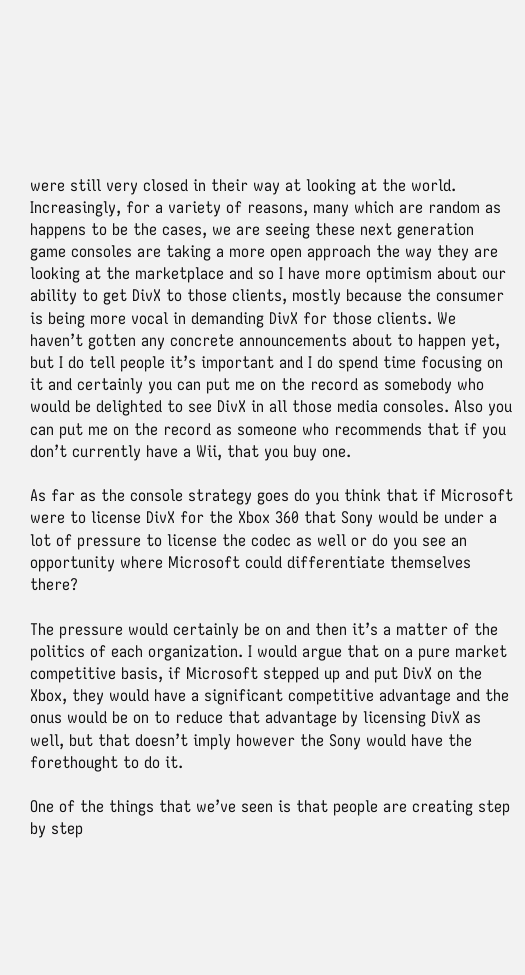were still very closed in their way at looking at the world. Increasingly, for a variety of reasons, many which are random as happens to be the cases, we are seeing these next generation game consoles are taking a more open approach the way they are looking at the marketplace and so I have more optimism about our ability to get DivX to those clients, mostly because the consumer is being more vocal in demanding DivX for those clients. We haven’t gotten any concrete announcements about to happen yet, but I do tell people it’s important and I do spend time focusing on it and certainly you can put me on the record as somebody who would be delighted to see DivX in all those media consoles. Also you can put me on the record as someone who recommends that if you don’t currently have a Wii, that you buy one.

As far as the console strategy goes do you think that if Microsoft were to license DivX for the Xbox 360 that Sony would be under a lot of pressure to license the codec as well or do you see an opportunity where Microsoft could differentiate themselves there?

The pressure would certainly be on and then it’s a matter of the politics of each organization. I would argue that on a pure market competitive basis, if Microsoft stepped up and put DivX on the Xbox, they would have a significant competitive advantage and the onus would be on to reduce that advantage by licensing DivX as well, but that doesn’t imply however the Sony would have the forethought to do it.

One of the things that we’ve seen is that people are creating step by step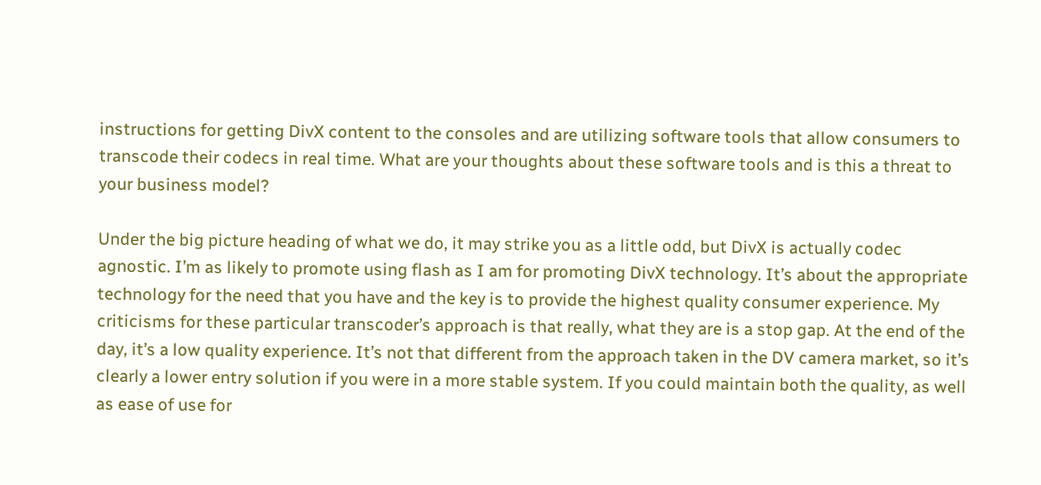instructions for getting DivX content to the consoles and are utilizing software tools that allow consumers to transcode their codecs in real time. What are your thoughts about these software tools and is this a threat to your business model?

Under the big picture heading of what we do, it may strike you as a little odd, but DivX is actually codec agnostic. I’m as likely to promote using flash as I am for promoting DivX technology. It’s about the appropriate technology for the need that you have and the key is to provide the highest quality consumer experience. My criticisms for these particular transcoder’s approach is that really, what they are is a stop gap. At the end of the day, it’s a low quality experience. It’s not that different from the approach taken in the DV camera market, so it’s clearly a lower entry solution if you were in a more stable system. If you could maintain both the quality, as well as ease of use for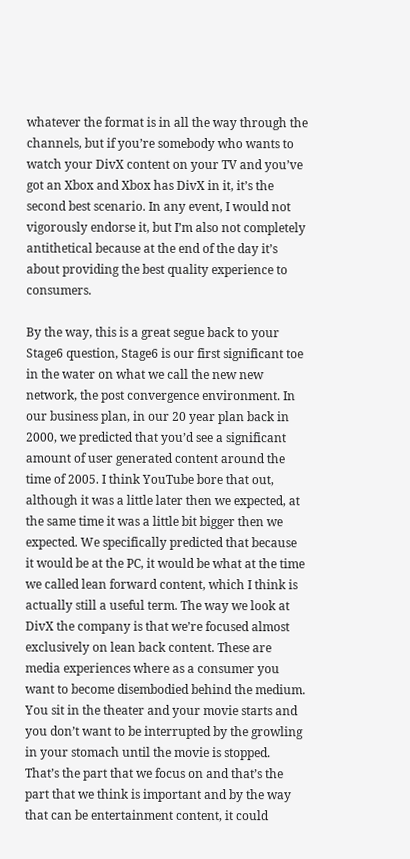whatever the format is in all the way through the channels, but if you’re somebody who wants to watch your DivX content on your TV and you’ve got an Xbox and Xbox has DivX in it, it’s the second best scenario. In any event, I would not vigorously endorse it, but I’m also not completely antithetical because at the end of the day it’s about providing the best quality experience to consumers.

By the way, this is a great segue back to your Stage6 question, Stage6 is our first significant toe in the water on what we call the new new network, the post convergence environment. In our business plan, in our 20 year plan back in 2000, we predicted that you’d see a significant amount of user generated content around the time of 2005. I think YouTube bore that out, although it was a little later then we expected, at the same time it was a little bit bigger then we expected. We specifically predicted that because it would be at the PC, it would be what at the time we called lean forward content, which I think is actually still a useful term. The way we look at DivX the company is that we’re focused almost exclusively on lean back content. These are media experiences where as a consumer you want to become disembodied behind the medium. You sit in the theater and your movie starts and you don’t want to be interrupted by the growling in your stomach until the movie is stopped. That’s the part that we focus on and that’s the part that we think is important and by the way that can be entertainment content, it could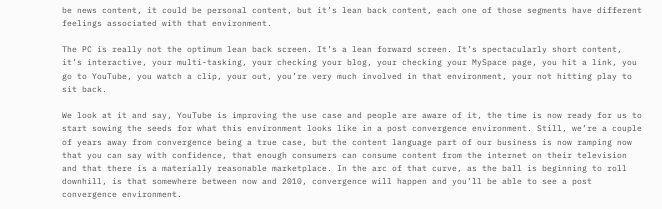be news content, it could be personal content, but it’s lean back content, each one of those segments have different feelings associated with that environment.

The PC is really not the optimum lean back screen. It’s a lean forward screen. It’s spectacularly short content, it’s interactive, your multi-tasking, your checking your blog, your checking your MySpace page, you hit a link, you go to YouTube, you watch a clip, your out, you’re very much involved in that environment, your not hitting play to sit back.

We look at it and say, YouTube is improving the use case and people are aware of it, the time is now ready for us to start sowing the seeds for what this environment looks like in a post convergence environment. Still, we’re a couple of years away from convergence being a true case, but the content language part of our business is now ramping now that you can say with confidence, that enough consumers can consume content from the internet on their television and that there is a materially reasonable marketplace. In the arc of that curve, as the ball is beginning to roll downhill, is that somewhere between now and 2010, convergence will happen and you’ll be able to see a post convergence environment.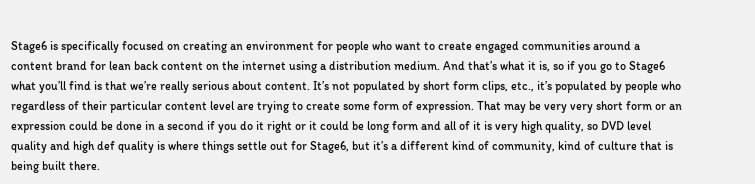Stage6 is specifically focused on creating an environment for people who want to create engaged communities around a content brand for lean back content on the internet using a distribution medium. And that’s what it is, so if you go to Stage6 what you’ll find is that we’re really serious about content. It’s not populated by short form clips, etc., it’s populated by people who regardless of their particular content level are trying to create some form of expression. That may be very very short form or an expression could be done in a second if you do it right or it could be long form and all of it is very high quality, so DVD level quality and high def quality is where things settle out for Stage6, but it’s a different kind of community, kind of culture that is being built there.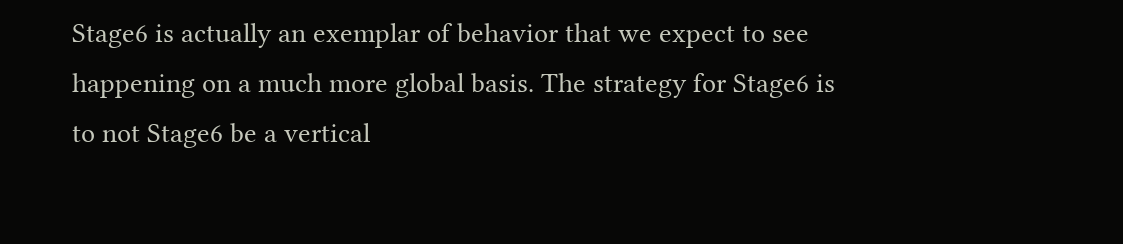Stage6 is actually an exemplar of behavior that we expect to see happening on a much more global basis. The strategy for Stage6 is to not Stage6 be a vertical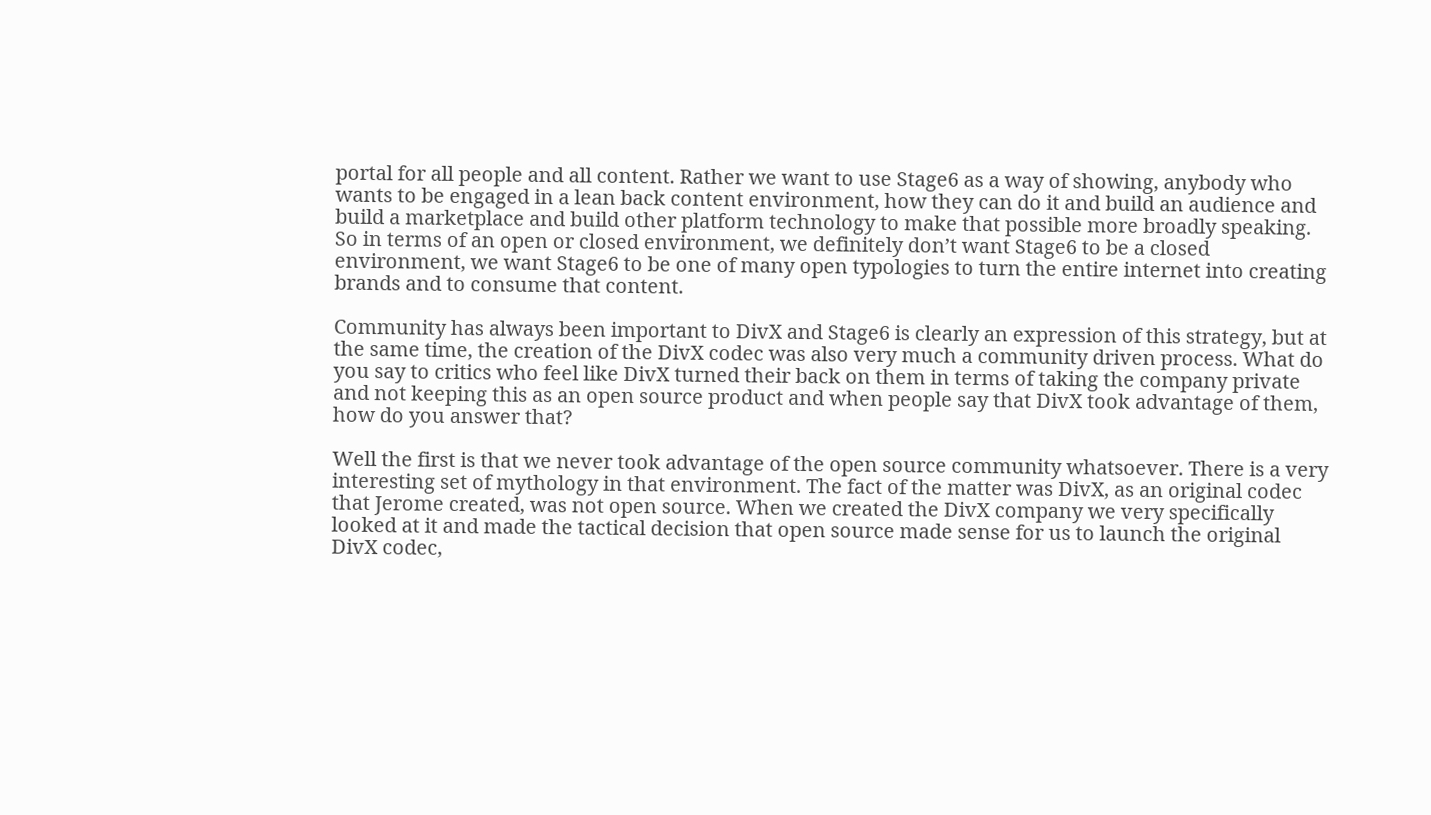portal for all people and all content. Rather we want to use Stage6 as a way of showing, anybody who wants to be engaged in a lean back content environment, how they can do it and build an audience and build a marketplace and build other platform technology to make that possible more broadly speaking. So in terms of an open or closed environment, we definitely don’t want Stage6 to be a closed environment, we want Stage6 to be one of many open typologies to turn the entire internet into creating brands and to consume that content.

Community has always been important to DivX and Stage6 is clearly an expression of this strategy, but at the same time, the creation of the DivX codec was also very much a community driven process. What do you say to critics who feel like DivX turned their back on them in terms of taking the company private and not keeping this as an open source product and when people say that DivX took advantage of them, how do you answer that?

Well the first is that we never took advantage of the open source community whatsoever. There is a very interesting set of mythology in that environment. The fact of the matter was DivX, as an original codec that Jerome created, was not open source. When we created the DivX company we very specifically looked at it and made the tactical decision that open source made sense for us to launch the original DivX codec,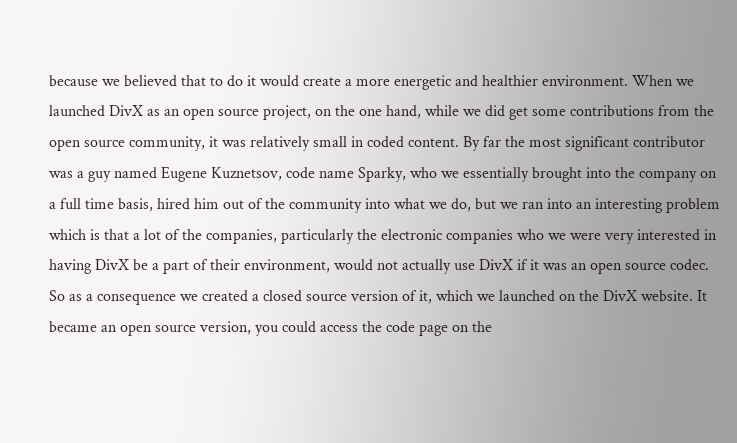because we believed that to do it would create a more energetic and healthier environment. When we launched DivX as an open source project, on the one hand, while we did get some contributions from the open source community, it was relatively small in coded content. By far the most significant contributor was a guy named Eugene Kuznetsov, code name Sparky, who we essentially brought into the company on a full time basis, hired him out of the community into what we do, but we ran into an interesting problem which is that a lot of the companies, particularly the electronic companies who we were very interested in having DivX be a part of their environment, would not actually use DivX if it was an open source codec. So as a consequence we created a closed source version of it, which we launched on the DivX website. It became an open source version, you could access the code page on the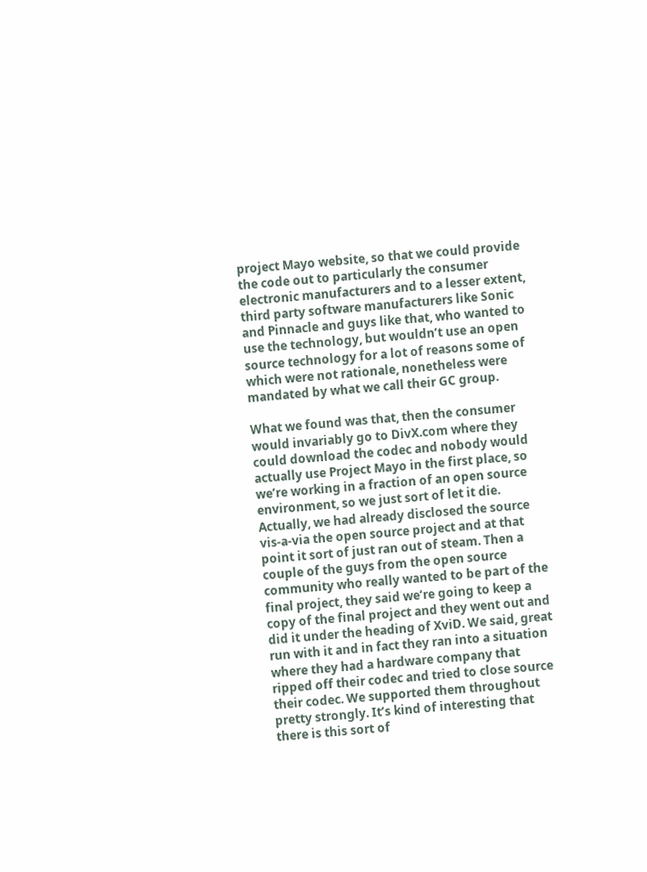project Mayo website, so that we could provide the code out to particularly the consumer electronic manufacturers and to a lesser extent, third party software manufacturers like Sonic and Pinnacle and guys like that, who wanted to use the technology, but wouldn’t use an open source technology for a lot of reasons some of which were not rationale, nonetheless were mandated by what we call their GC group.

What we found was that, then the consumer would invariably go to DivX.com where they could download the codec and nobody would actually use Project Mayo in the first place, so we’re working in a fraction of an open source environment, so we just sort of let it die. Actually, we had already disclosed the source vis-a-via the open source project and at that point it sort of just ran out of steam. Then a couple of the guys from the open source community who really wanted to be part of the final project, they said we’re going to keep a copy of the final project and they went out and did it under the heading of XviD. We said, great run with it and in fact they ran into a situation where they had a hardware company that ripped off their codec and tried to close source their codec. We supported them throughout pretty strongly. It’s kind of interesting that there is this sort of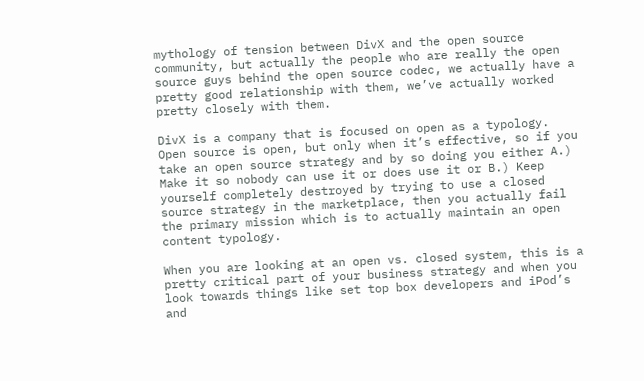mythology of tension between DivX and the open source community, but actually the people who are really the open source guys behind the open source codec, we actually have a pretty good relationship with them, we’ve actually worked pretty closely with them.

DivX is a company that is focused on open as a typology. Open source is open, but only when it’s effective, so if you take an open source strategy and by so doing you either A.) Make it so nobody can use it or does use it or B.) Keep yourself completely destroyed by trying to use a closed source strategy in the marketplace, then you actually fail the primary mission which is to actually maintain an open content typology.

When you are looking at an open vs. closed system, this is a pretty critical part of your business strategy and when you look towards things like set top box developers and iPod’s and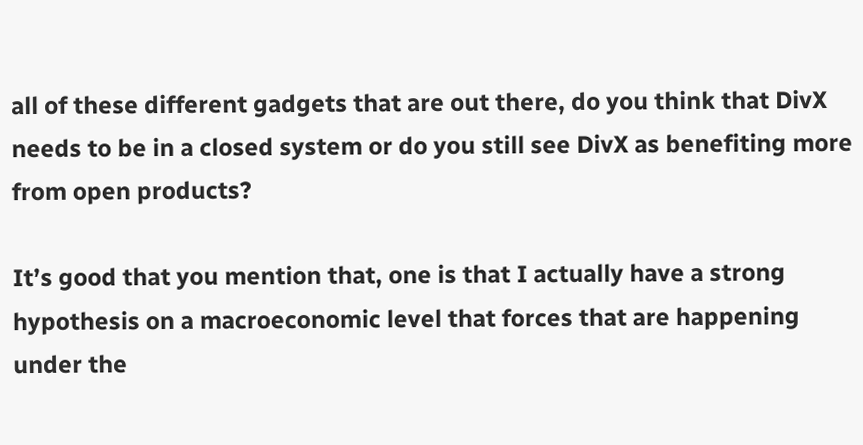all of these different gadgets that are out there, do you think that DivX needs to be in a closed system or do you still see DivX as benefiting more from open products?

It’s good that you mention that, one is that I actually have a strong hypothesis on a macroeconomic level that forces that are happening under the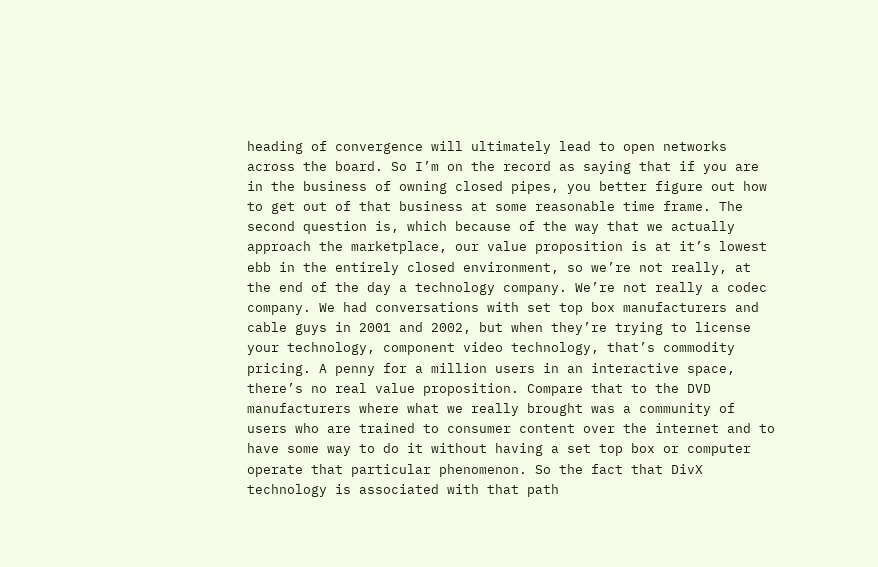heading of convergence will ultimately lead to open networks across the board. So I’m on the record as saying that if you are in the business of owning closed pipes, you better figure out how to get out of that business at some reasonable time frame. The second question is, which because of the way that we actually approach the marketplace, our value proposition is at it’s lowest ebb in the entirely closed environment, so we’re not really, at the end of the day a technology company. We’re not really a codec company. We had conversations with set top box manufacturers and cable guys in 2001 and 2002, but when they’re trying to license your technology, component video technology, that’s commodity pricing. A penny for a million users in an interactive space, there’s no real value proposition. Compare that to the DVD manufacturers where what we really brought was a community of users who are trained to consumer content over the internet and to have some way to do it without having a set top box or computer operate that particular phenomenon. So the fact that DivX technology is associated with that path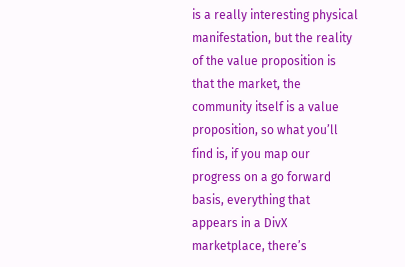is a really interesting physical manifestation, but the reality of the value proposition is that the market, the community itself is a value proposition, so what you’ll find is, if you map our progress on a go forward basis, everything that appears in a DivX marketplace, there’s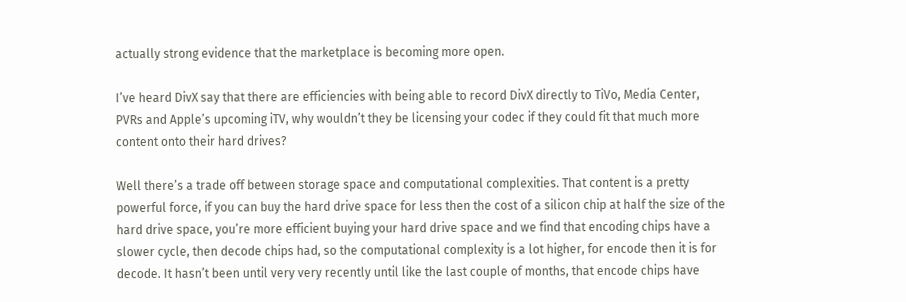actually strong evidence that the marketplace is becoming more open.

I’ve heard DivX say that there are efficiencies with being able to record DivX directly to TiVo, Media Center, PVRs and Apple’s upcoming iTV, why wouldn’t they be licensing your codec if they could fit that much more content onto their hard drives?

Well there’s a trade off between storage space and computational complexities. That content is a pretty powerful force, if you can buy the hard drive space for less then the cost of a silicon chip at half the size of the hard drive space, you’re more efficient buying your hard drive space and we find that encoding chips have a slower cycle, then decode chips had, so the computational complexity is a lot higher, for encode then it is for decode. It hasn’t been until very very recently until like the last couple of months, that encode chips have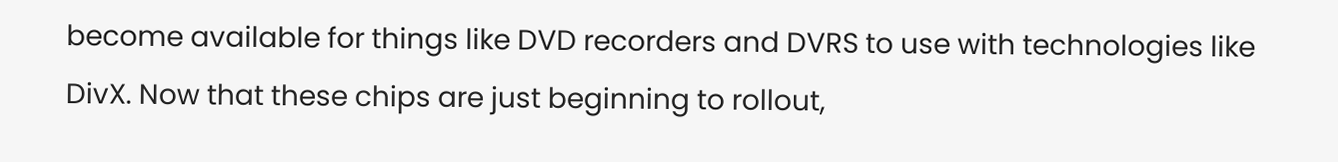become available for things like DVD recorders and DVRS to use with technologies like DivX. Now that these chips are just beginning to rollout,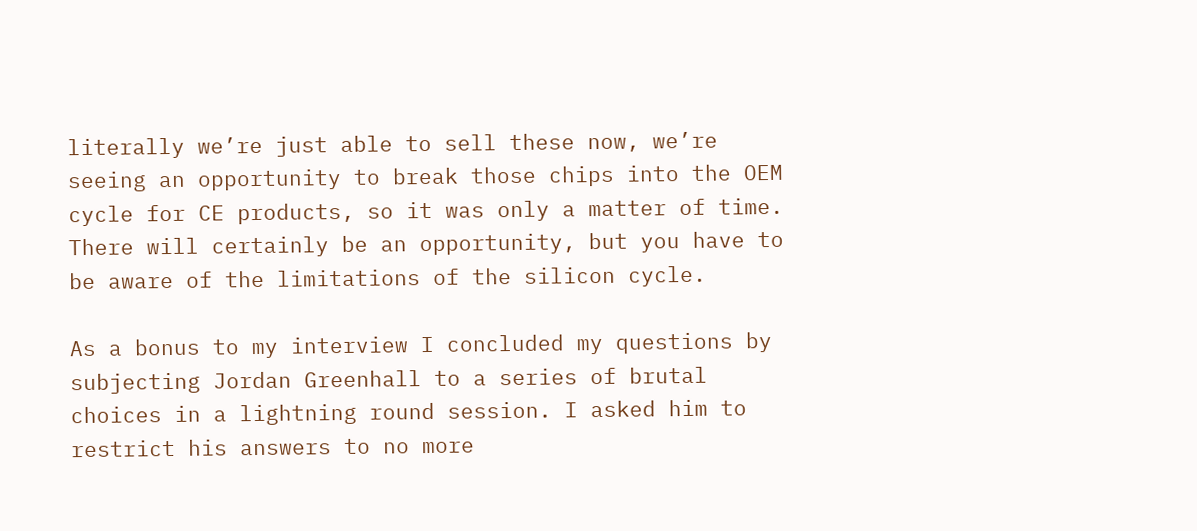literally we’re just able to sell these now, we’re seeing an opportunity to break those chips into the OEM cycle for CE products, so it was only a matter of time. There will certainly be an opportunity, but you have to be aware of the limitations of the silicon cycle.

As a bonus to my interview I concluded my questions by subjecting Jordan Greenhall to a series of brutal choices in a lightning round session. I asked him to restrict his answers to no more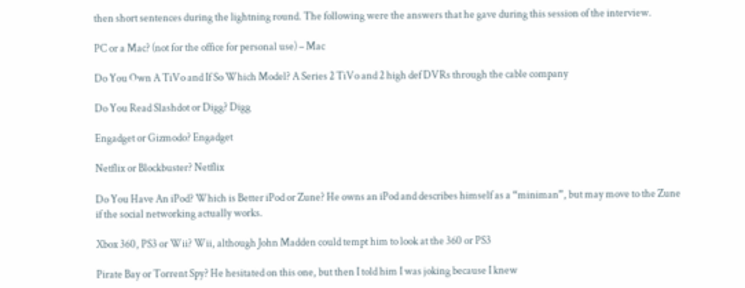then short sentences during the lightning round. The following were the answers that he gave during this session of the interview.

PC or a Mac? (not for the office for personal use) – Mac

Do You Own A TiVo and If So Which Model? A Series 2 TiVo and 2 high def DVRs through the cable company

Do You Read Slashdot or Digg? Digg

Engadget or Gizmodo? Engadget

Netflix or Blockbuster? Netflix

Do You Have An iPod? Which is Better iPod or Zune? He owns an iPod and describes himself as a “miniman”, but may move to the Zune if the social networking actually works.

Xbox 360, PS3 or Wii? Wii, although John Madden could tempt him to look at the 360 or PS3

Pirate Bay or Torrent Spy? He hesitated on this one, but then I told him I was joking because I knew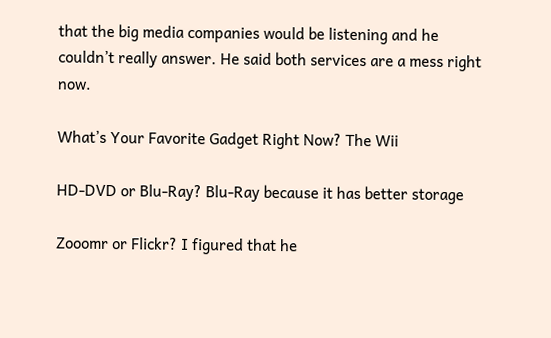that the big media companies would be listening and he couldn’t really answer. He said both services are a mess right now.

What’s Your Favorite Gadget Right Now? The Wii

HD-DVD or Blu-Ray? Blu-Ray because it has better storage

Zooomr or Flickr? I figured that he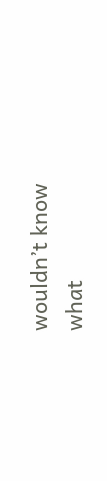wouldn’t know what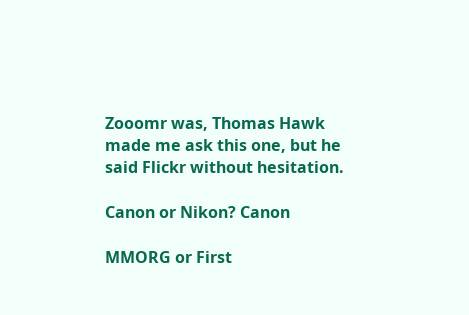Zooomr was, Thomas Hawk made me ask this one, but he said Flickr without hesitation.

Canon or Nikon? Canon

MMORG or First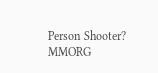Person Shooter? MMORG